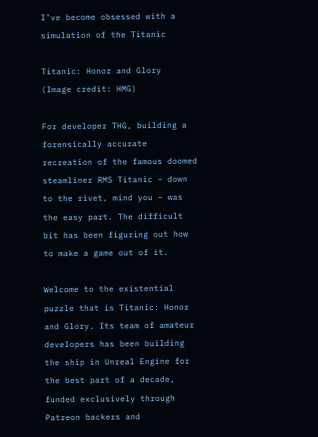I’ve become obsessed with a simulation of the Titanic

Titanic: Honor and Glory
(Image credit: HMG)

For developer THG, building a forensically accurate recreation of the famous doomed steamliner RMS Titanic – down to the rivet, mind you – was the easy part. The difficult bit has been figuring out how to make a game out of it.

Welcome to the existential puzzle that is Titanic: Honor and Glory. Its team of amateur developers has been building the ship in Unreal Engine for the best part of a decade, funded exclusively through Patreon backers and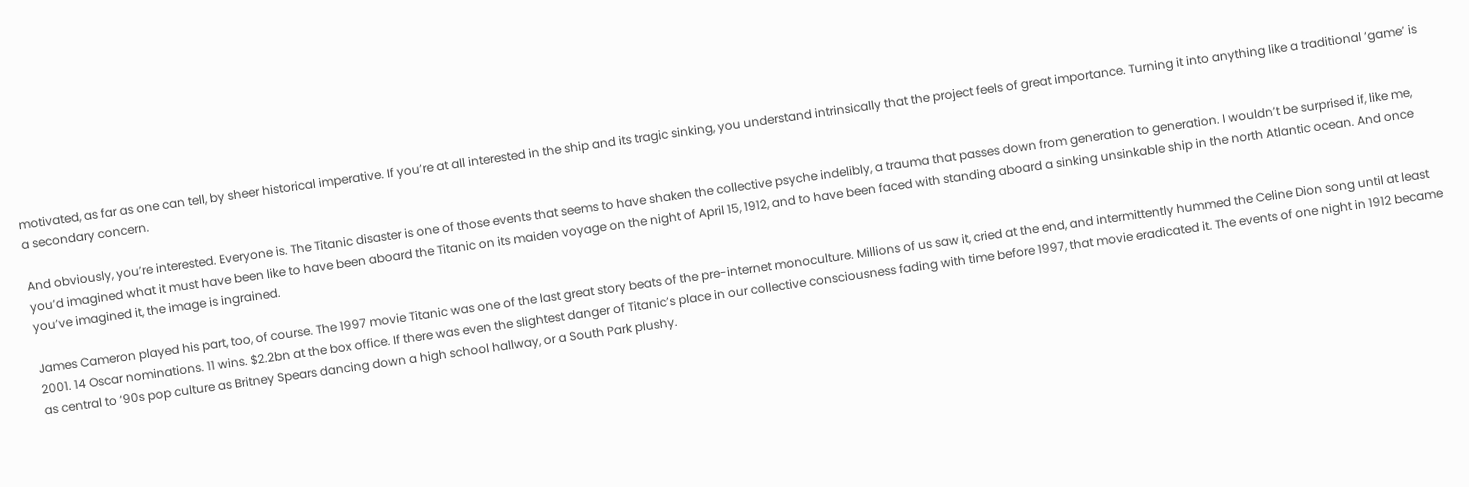motivated, as far as one can tell, by sheer historical imperative. If you’re at all interested in the ship and its tragic sinking, you understand intrinsically that the project feels of great importance. Turning it into anything like a traditional ‘game’ is a secondary concern.

And obviously, you’re interested. Everyone is. The Titanic disaster is one of those events that seems to have shaken the collective psyche indelibly, a trauma that passes down from generation to generation. I wouldn’t be surprised if, like me, you’d imagined what it must have been like to have been aboard the Titanic on its maiden voyage on the night of April 15, 1912, and to have been faced with standing aboard a sinking unsinkable ship in the north Atlantic ocean. And once you’ve imagined it, the image is ingrained.

James Cameron played his part, too, of course. The 1997 movie Titanic was one of the last great story beats of the pre-internet monoculture. Millions of us saw it, cried at the end, and intermittently hummed the Celine Dion song until at least 2001. 14 Oscar nominations. 11 wins. $2.2bn at the box office. If there was even the slightest danger of Titanic’s place in our collective consciousness fading with time before 1997, that movie eradicated it. The events of one night in 1912 became as central to ‘90s pop culture as Britney Spears dancing down a high school hallway, or a South Park plushy.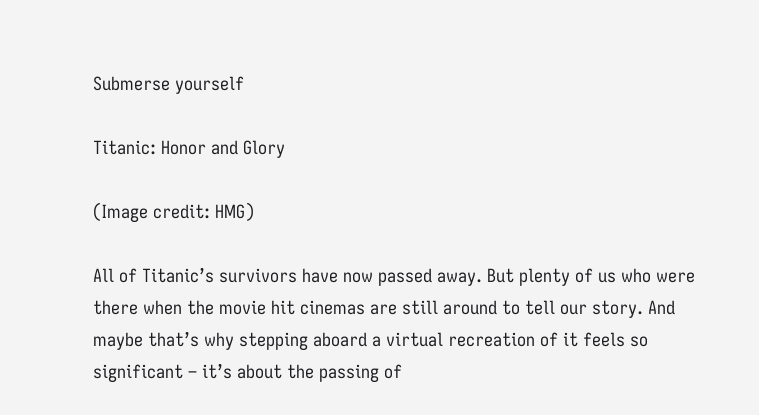Submerse yourself

Titanic: Honor and Glory

(Image credit: HMG)

All of Titanic’s survivors have now passed away. But plenty of us who were there when the movie hit cinemas are still around to tell our story. And maybe that’s why stepping aboard a virtual recreation of it feels so significant – it’s about the passing of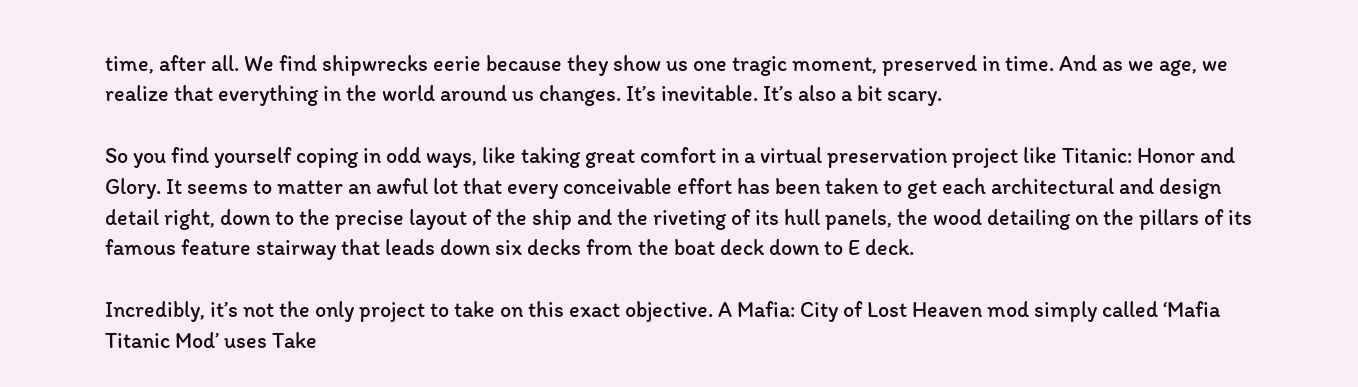time, after all. We find shipwrecks eerie because they show us one tragic moment, preserved in time. And as we age, we realize that everything in the world around us changes. It’s inevitable. It’s also a bit scary.

So you find yourself coping in odd ways, like taking great comfort in a virtual preservation project like Titanic: Honor and Glory. It seems to matter an awful lot that every conceivable effort has been taken to get each architectural and design detail right, down to the precise layout of the ship and the riveting of its hull panels, the wood detailing on the pillars of its famous feature stairway that leads down six decks from the boat deck down to E deck.

Incredibly, it’s not the only project to take on this exact objective. A Mafia: City of Lost Heaven mod simply called ‘Mafia Titanic Mod’ uses Take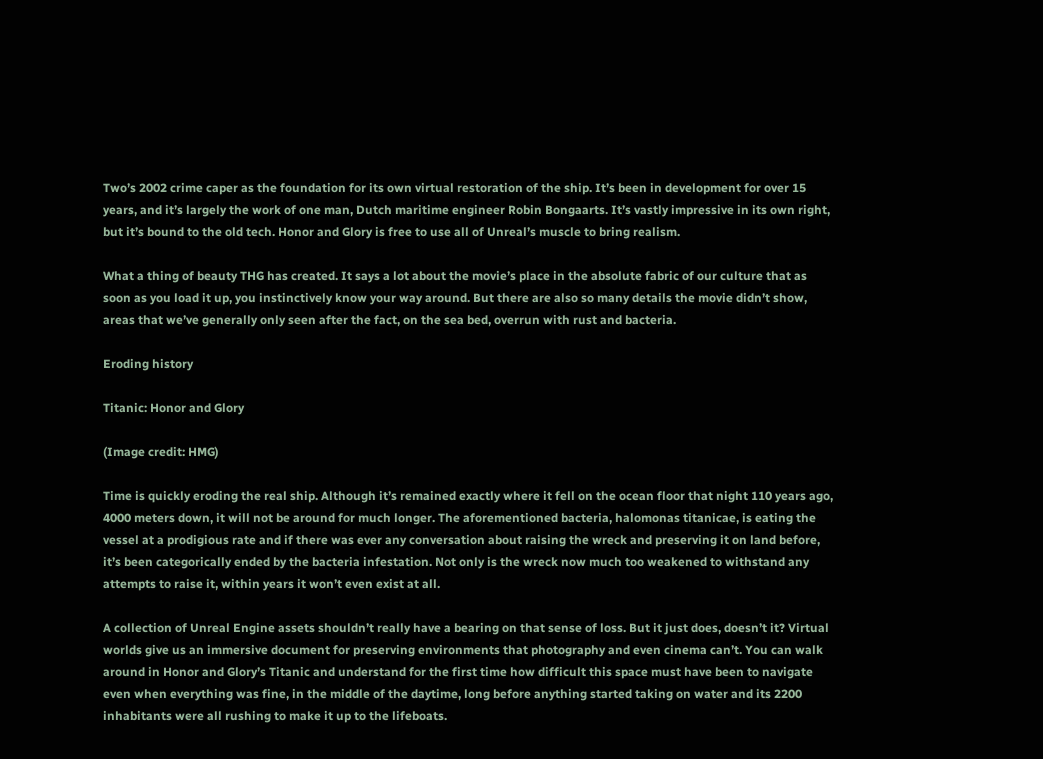Two’s 2002 crime caper as the foundation for its own virtual restoration of the ship. It’s been in development for over 15 years, and it’s largely the work of one man, Dutch maritime engineer Robin Bongaarts. It’s vastly impressive in its own right, but it’s bound to the old tech. Honor and Glory is free to use all of Unreal’s muscle to bring realism.

What a thing of beauty THG has created. It says a lot about the movie’s place in the absolute fabric of our culture that as soon as you load it up, you instinctively know your way around. But there are also so many details the movie didn’t show, areas that we’ve generally only seen after the fact, on the sea bed, overrun with rust and bacteria.

Eroding history

Titanic: Honor and Glory

(Image credit: HMG)

Time is quickly eroding the real ship. Although it’s remained exactly where it fell on the ocean floor that night 110 years ago, 4000 meters down, it will not be around for much longer. The aforementioned bacteria, halomonas titanicae, is eating the vessel at a prodigious rate and if there was ever any conversation about raising the wreck and preserving it on land before, it’s been categorically ended by the bacteria infestation. Not only is the wreck now much too weakened to withstand any attempts to raise it, within years it won’t even exist at all.

A collection of Unreal Engine assets shouldn’t really have a bearing on that sense of loss. But it just does, doesn’t it? Virtual worlds give us an immersive document for preserving environments that photography and even cinema can’t. You can walk around in Honor and Glory’s Titanic and understand for the first time how difficult this space must have been to navigate even when everything was fine, in the middle of the daytime, long before anything started taking on water and its 2200 inhabitants were all rushing to make it up to the lifeboats.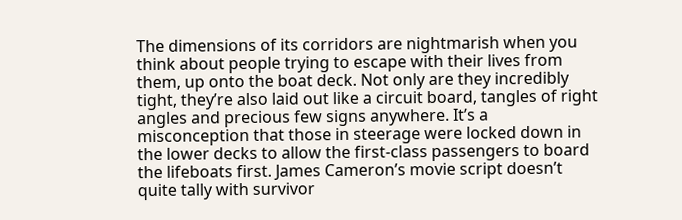The dimensions of its corridors are nightmarish when you think about people trying to escape with their lives from them, up onto the boat deck. Not only are they incredibly tight, they’re also laid out like a circuit board, tangles of right angles and precious few signs anywhere. It’s a misconception that those in steerage were locked down in the lower decks to allow the first-class passengers to board the lifeboats first. James Cameron’s movie script doesn’t quite tally with survivor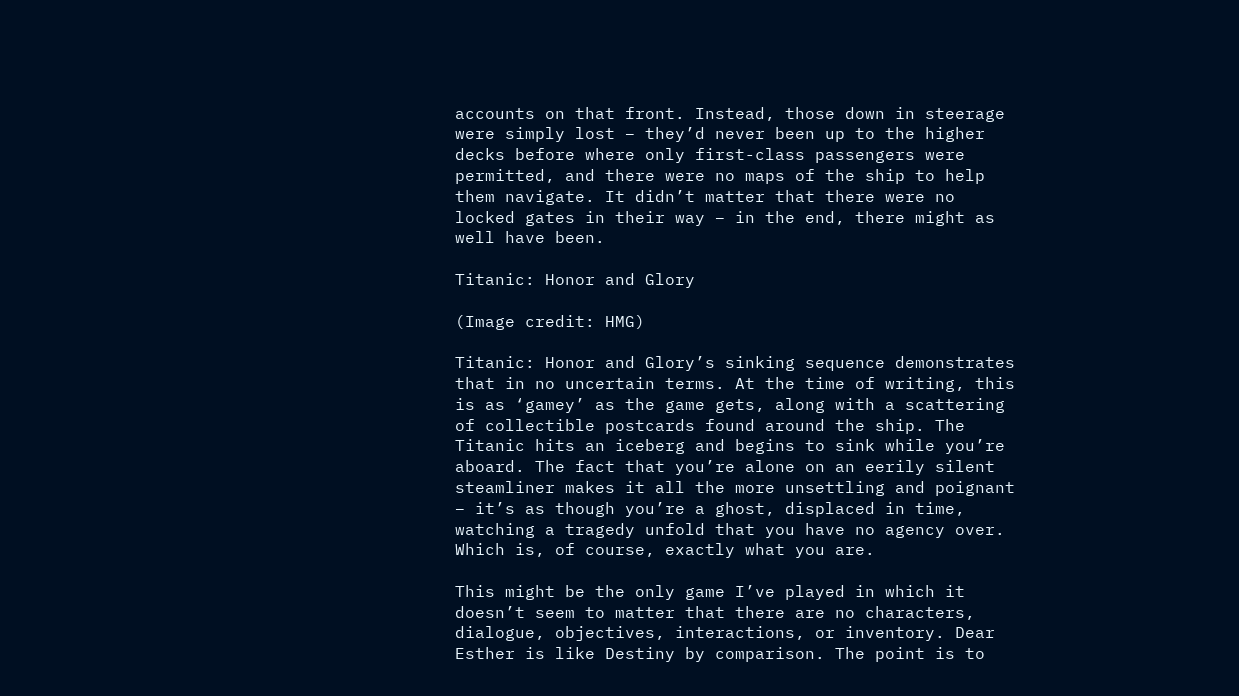accounts on that front. Instead, those down in steerage were simply lost – they’d never been up to the higher decks before where only first-class passengers were permitted, and there were no maps of the ship to help them navigate. It didn’t matter that there were no locked gates in their way – in the end, there might as well have been.

Titanic: Honor and Glory

(Image credit: HMG)

Titanic: Honor and Glory’s sinking sequence demonstrates that in no uncertain terms. At the time of writing, this is as ‘gamey’ as the game gets, along with a scattering of collectible postcards found around the ship. The Titanic hits an iceberg and begins to sink while you’re aboard. The fact that you’re alone on an eerily silent steamliner makes it all the more unsettling and poignant – it’s as though you’re a ghost, displaced in time, watching a tragedy unfold that you have no agency over. Which is, of course, exactly what you are.

This might be the only game I’ve played in which it doesn’t seem to matter that there are no characters, dialogue, objectives, interactions, or inventory. Dear Esther is like Destiny by comparison. The point is to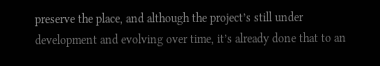preserve the place, and although the project’s still under development and evolving over time, it’s already done that to an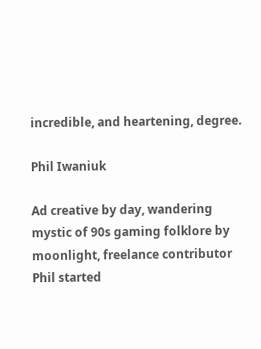incredible, and heartening, degree.

Phil Iwaniuk

Ad creative by day, wandering mystic of 90s gaming folklore by moonlight, freelance contributor Phil started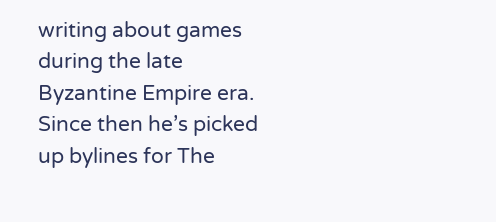writing about games during the late Byzantine Empire era. Since then he’s picked up bylines for The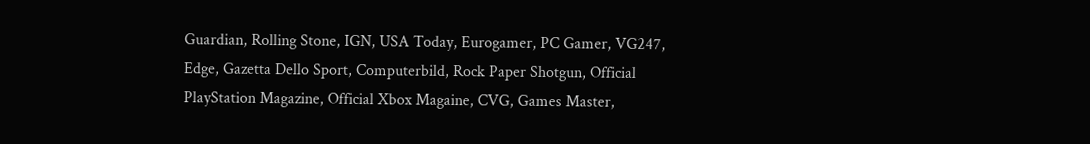Guardian, Rolling Stone, IGN, USA Today, Eurogamer, PC Gamer, VG247, Edge, Gazetta Dello Sport, Computerbild, Rock Paper Shotgun, Official PlayStation Magazine, Official Xbox Magaine, CVG, Games Master,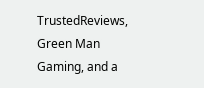TrustedReviews, Green Man Gaming, and a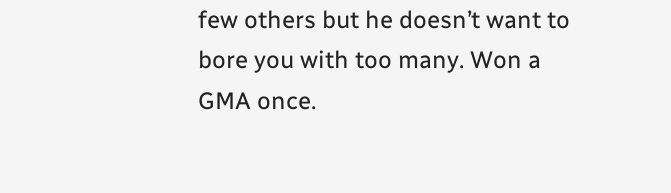few others but he doesn’t want to bore you with too many. Won a GMA once.